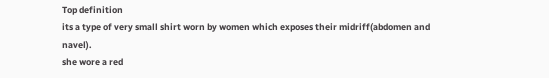Top definition
its a type of very small shirt worn by women which exposes their midriff(abdomen and navel).
she wore a red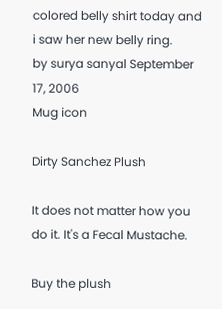colored belly shirt today and i saw her new belly ring.
by surya sanyal September 17, 2006
Mug icon

Dirty Sanchez Plush

It does not matter how you do it. It's a Fecal Mustache.

Buy the plush